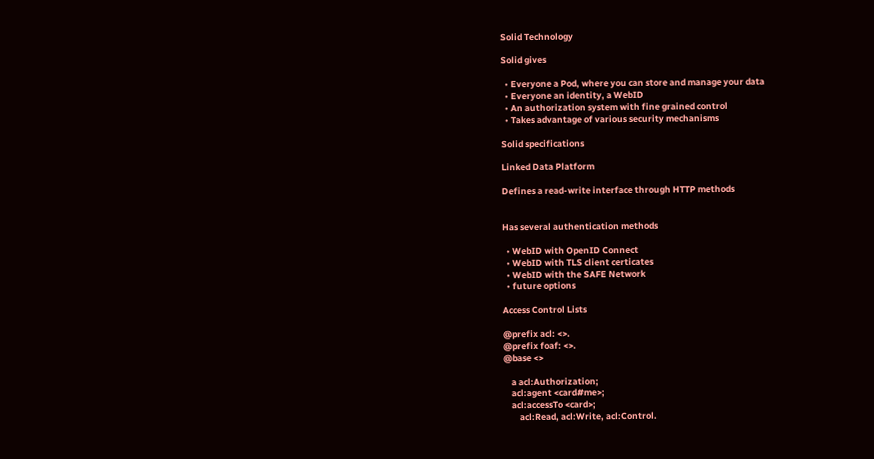Solid Technology

Solid gives

  • Everyone a Pod, where you can store and manage your data
  • Everyone an identity, a WebID
  • An authorization system with fine grained control
  • Takes advantage of various security mechanisms

Solid specifications

Linked Data Platform

Defines a read-write interface through HTTP methods


Has several authentication methods

  • WebID with OpenID Connect
  • WebID with TLS client certicates
  • WebID with the SAFE Network
  • future options

Access Control Lists

@prefix acl: <>.
@prefix foaf: <>.
@base <>

    a acl:Authorization;
    acl:agent <card#me>;
    acl:accessTo <card>;
        acl:Read, acl:Write, acl:Control.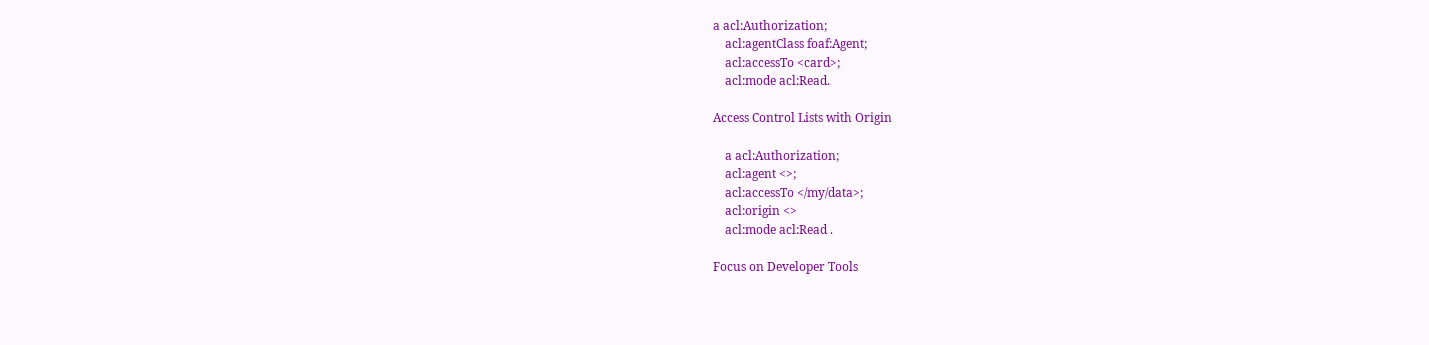a acl:Authorization;
    acl:agentClass foaf:Agent;
    acl:accessTo <card>;
    acl:mode acl:Read.

Access Control Lists with Origin

    a acl:Authorization;
    acl:agent <>;
    acl:accessTo </my/data>;
    acl:origin <>
    acl:mode acl:Read .

Focus on Developer Tools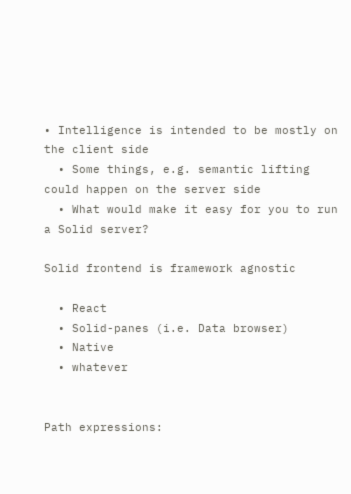• Intelligence is intended to be mostly on the client side
  • Some things, e.g. semantic lifting could happen on the server side
  • What would make it easy for you to run a Solid server?

Solid frontend is framework agnostic

  • React
  • Solid-panes (i.e. Data browser)
  • Native
  • whatever


Path expressions: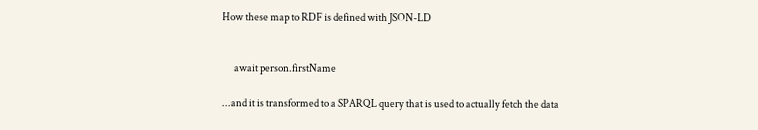How these map to RDF is defined with JSON-LD


      await person.firstName

...and it is transformed to a SPARQL query that is used to actually fetch the data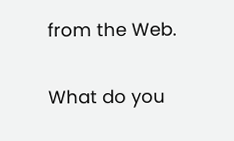from the Web.

What do you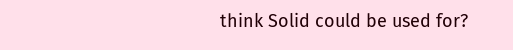think Solid could be used for?